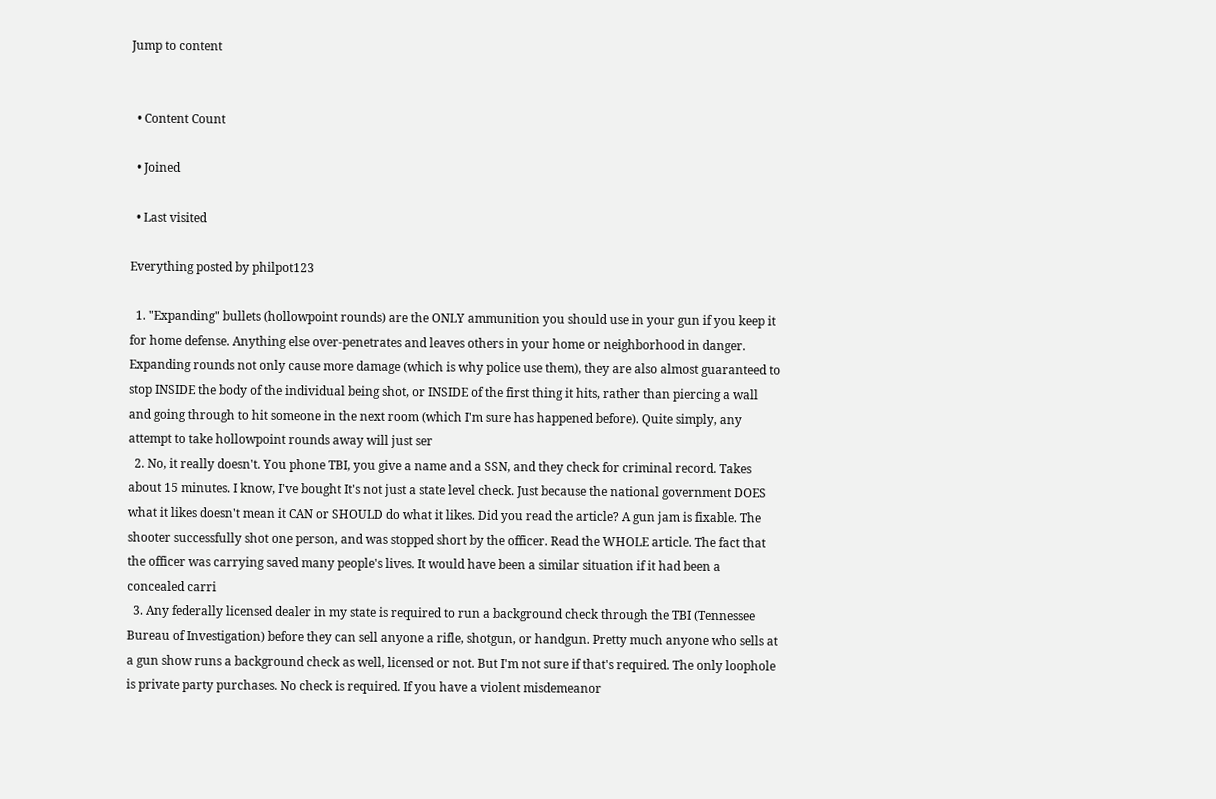Jump to content


  • Content Count

  • Joined

  • Last visited

Everything posted by philpot123

  1. "Expanding" bullets (hollowpoint rounds) are the ONLY ammunition you should use in your gun if you keep it for home defense. Anything else over-penetrates and leaves others in your home or neighborhood in danger. Expanding rounds not only cause more damage (which is why police use them), they are also almost guaranteed to stop INSIDE the body of the individual being shot, or INSIDE of the first thing it hits, rather than piercing a wall and going through to hit someone in the next room (which I'm sure has happened before). Quite simply, any attempt to take hollowpoint rounds away will just ser
  2. No, it really doesn't. You phone TBI, you give a name and a SSN, and they check for criminal record. Takes about 15 minutes. I know, I've bought It's not just a state level check. Just because the national government DOES what it likes doesn't mean it CAN or SHOULD do what it likes. Did you read the article? A gun jam is fixable. The shooter successfully shot one person, and was stopped short by the officer. Read the WHOLE article. The fact that the officer was carrying saved many people's lives. It would have been a similar situation if it had been a concealed carri
  3. Any federally licensed dealer in my state is required to run a background check through the TBI (Tennessee Bureau of Investigation) before they can sell anyone a rifle, shotgun, or handgun. Pretty much anyone who sells at a gun show runs a background check as well, licensed or not. But I'm not sure if that's required. The only loophole is private party purchases. No check is required. If you have a violent misdemeanor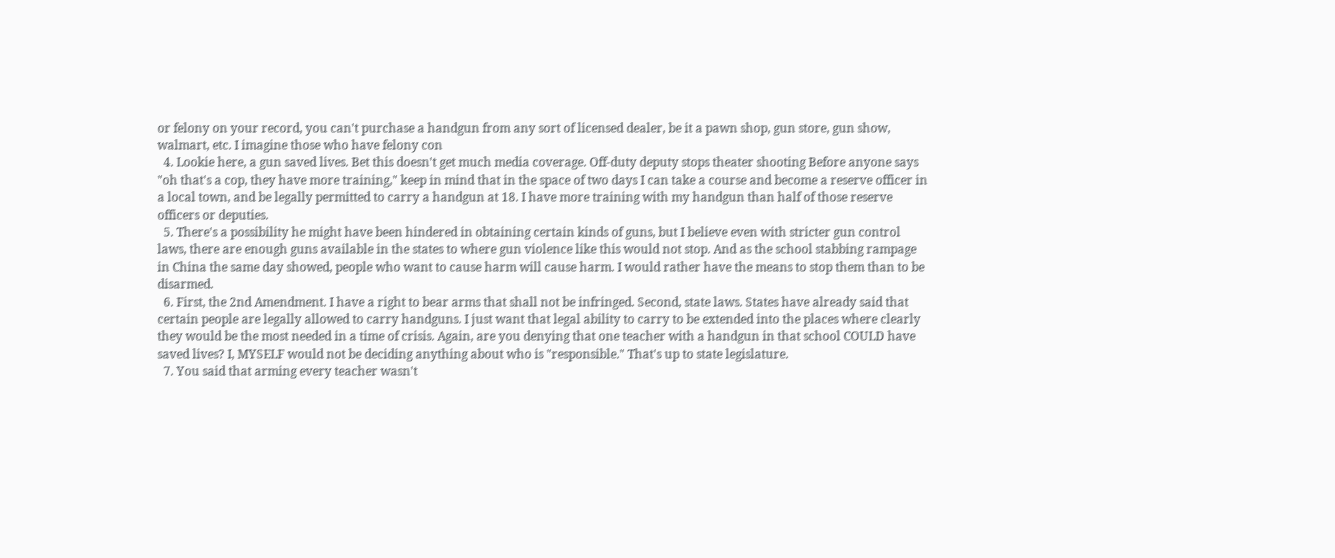or felony on your record, you can't purchase a handgun from any sort of licensed dealer, be it a pawn shop, gun store, gun show, walmart, etc. I imagine those who have felony con
  4. Lookie here, a gun saved lives. Bet this doesn't get much media coverage. Off-duty deputy stops theater shooting Before anyone says "oh that's a cop, they have more training," keep in mind that in the space of two days I can take a course and become a reserve officer in a local town, and be legally permitted to carry a handgun at 18. I have more training with my handgun than half of those reserve officers or deputies.
  5. There's a possibility he might have been hindered in obtaining certain kinds of guns, but I believe even with stricter gun control laws, there are enough guns available in the states to where gun violence like this would not stop. And as the school stabbing rampage in China the same day showed, people who want to cause harm will cause harm. I would rather have the means to stop them than to be disarmed.
  6. First, the 2nd Amendment. I have a right to bear arms that shall not be infringed. Second, state laws. States have already said that certain people are legally allowed to carry handguns. I just want that legal ability to carry to be extended into the places where clearly they would be the most needed in a time of crisis. Again, are you denying that one teacher with a handgun in that school COULD have saved lives? I, MYSELF would not be deciding anything about who is "responsible." That's up to state legislature.
  7. You said that arming every teacher wasn't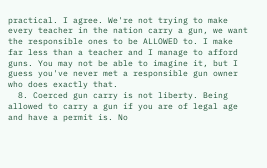practical. I agree. We're not trying to make every teacher in the nation carry a gun, we want the responsible ones to be ALLOWED to. I make far less than a teacher and I manage to afford guns. You may not be able to imagine it, but I guess you've never met a responsible gun owner who does exactly that.
  8. Coerced gun carry is not liberty. Being allowed to carry a gun if you are of legal age and have a permit is. No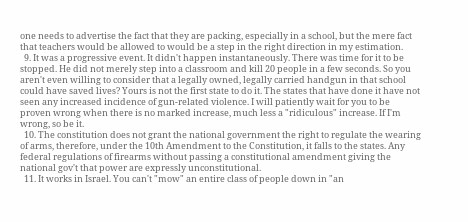one needs to advertise the fact that they are packing, especially in a school, but the mere fact that teachers would be allowed to would be a step in the right direction in my estimation.
  9. It was a progressive event. It didn't happen instantaneously. There was time for it to be stopped. He did not merely step into a classroom and kill 20 people in a few seconds. So you aren't even willing to consider that a legally owned, legally carried handgun in that school could have saved lives? Yours is not the first state to do it. The states that have done it have not seen any increased incidence of gun-related violence. I will patiently wait for you to be proven wrong when there is no marked increase, much less a "ridiculous" increase. If I'm wrong, so be it.
  10. The constitution does not grant the national government the right to regulate the wearing of arms, therefore, under the 10th Amendment to the Constitution, it falls to the states. Any federal regulations of firearms without passing a constitutional amendment giving the national gov't that power are expressly unconstitutional.
  11. It works in Israel. You can't "mow" an entire class of people down in "an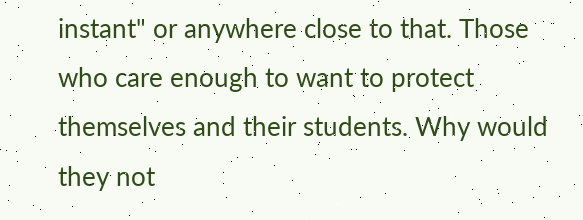instant" or anywhere close to that. Those who care enough to want to protect themselves and their students. Why would they not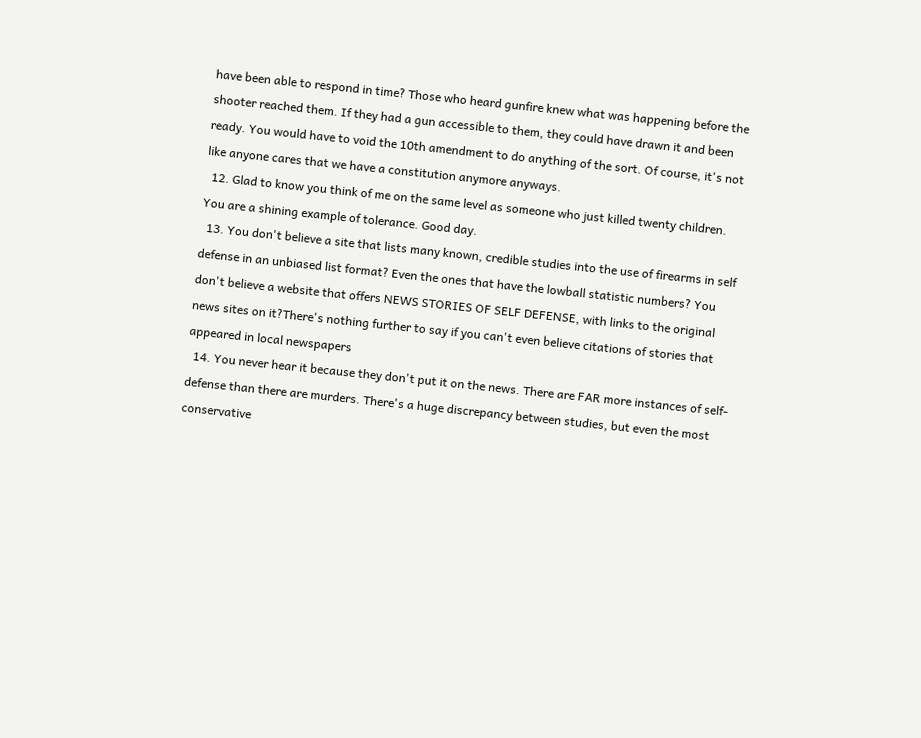have been able to respond in time? Those who heard gunfire knew what was happening before the shooter reached them. If they had a gun accessible to them, they could have drawn it and been ready. You would have to void the 10th amendment to do anything of the sort. Of course, it's not like anyone cares that we have a constitution anymore anyways.
  12. Glad to know you think of me on the same level as someone who just killed twenty children. You are a shining example of tolerance. Good day.
  13. You don't believe a site that lists many known, credible studies into the use of firearms in self defense in an unbiased list format? Even the ones that have the lowball statistic numbers? You don't believe a website that offers NEWS STORIES OF SELF DEFENSE, with links to the original news sites on it?There's nothing further to say if you can't even believe citations of stories that appeared in local newspapers
  14. You never hear it because they don't put it on the news. There are FAR more instances of self-defense than there are murders. There's a huge discrepancy between studies, but even the most conservative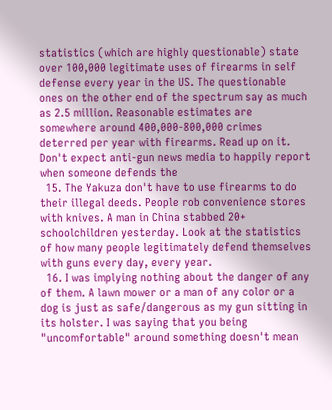statistics (which are highly questionable) state over 100,000 legitimate uses of firearms in self defense every year in the US. The questionable ones on the other end of the spectrum say as much as 2.5 million. Reasonable estimates are somewhere around 400,000-800,000 crimes deterred per year with firearms. Read up on it. Don't expect anti-gun news media to happily report when someone defends the
  15. The Yakuza don't have to use firearms to do their illegal deeds. People rob convenience stores with knives. A man in China stabbed 20+ schoolchildren yesterday. Look at the statistics of how many people legitimately defend themselves with guns every day, every year.
  16. I was implying nothing about the danger of any of them. A lawn mower or a man of any color or a dog is just as safe/dangerous as my gun sitting in its holster. I was saying that you being "uncomfortable" around something doesn't mean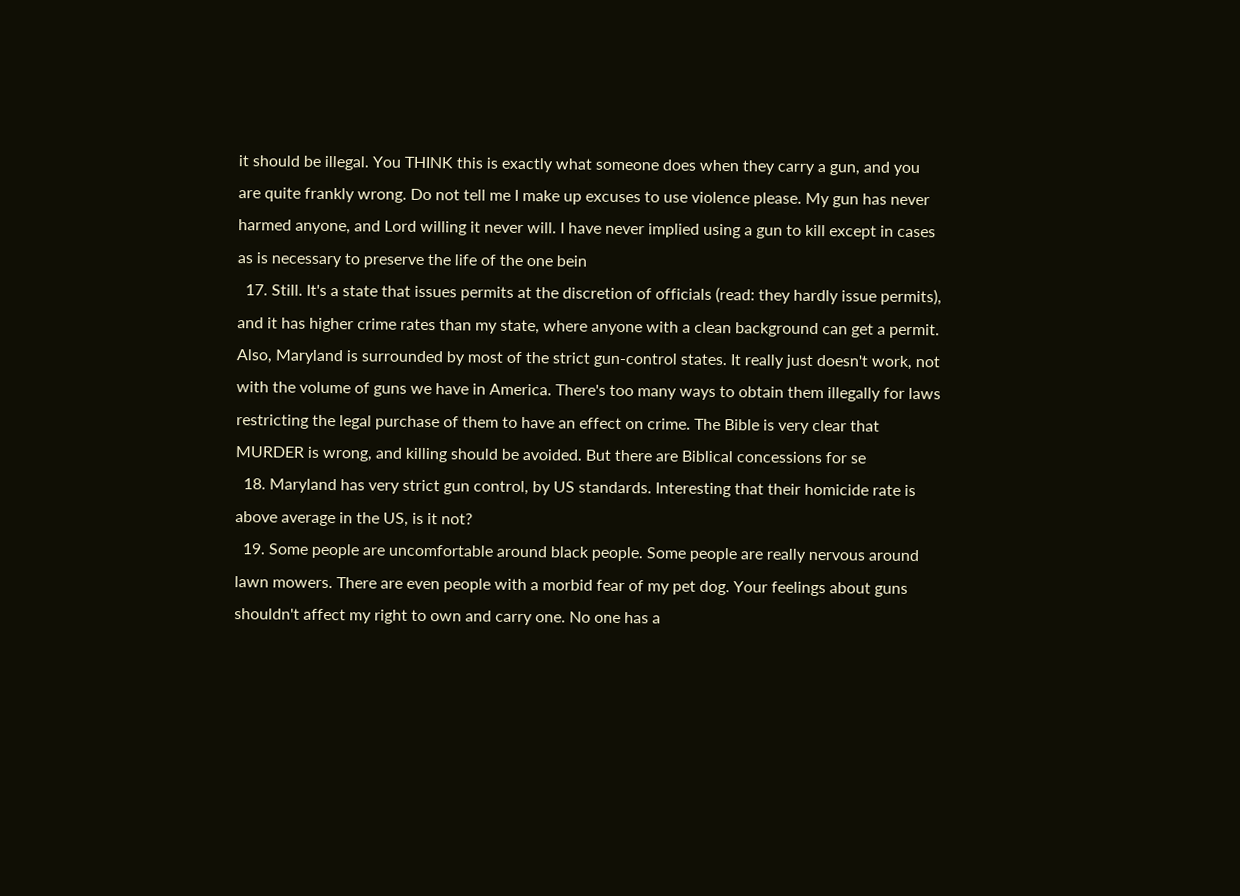it should be illegal. You THINK this is exactly what someone does when they carry a gun, and you are quite frankly wrong. Do not tell me I make up excuses to use violence please. My gun has never harmed anyone, and Lord willing it never will. I have never implied using a gun to kill except in cases as is necessary to preserve the life of the one bein
  17. Still. It's a state that issues permits at the discretion of officials (read: they hardly issue permits), and it has higher crime rates than my state, where anyone with a clean background can get a permit. Also, Maryland is surrounded by most of the strict gun-control states. It really just doesn't work, not with the volume of guns we have in America. There's too many ways to obtain them illegally for laws restricting the legal purchase of them to have an effect on crime. The Bible is very clear that MURDER is wrong, and killing should be avoided. But there are Biblical concessions for se
  18. Maryland has very strict gun control, by US standards. Interesting that their homicide rate is above average in the US, is it not?
  19. Some people are uncomfortable around black people. Some people are really nervous around lawn mowers. There are even people with a morbid fear of my pet dog. Your feelings about guns shouldn't affect my right to own and carry one. No one has a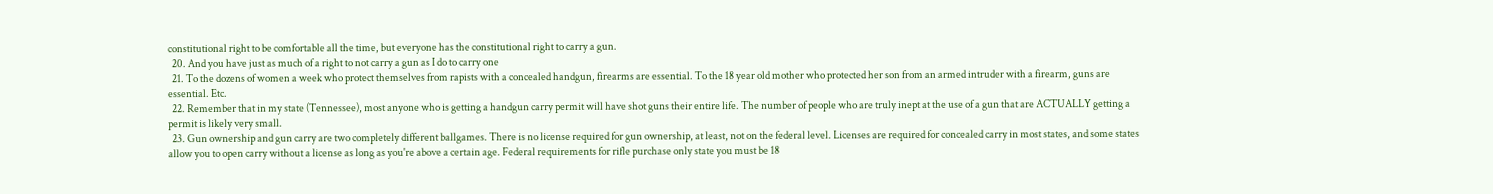constitutional right to be comfortable all the time, but everyone has the constitutional right to carry a gun.
  20. And you have just as much of a right to not carry a gun as I do to carry one
  21. To the dozens of women a week who protect themselves from rapists with a concealed handgun, firearms are essential. To the 18 year old mother who protected her son from an armed intruder with a firearm, guns are essential. Etc.
  22. Remember that in my state (Tennessee), most anyone who is getting a handgun carry permit will have shot guns their entire life. The number of people who are truly inept at the use of a gun that are ACTUALLY getting a permit is likely very small.
  23. Gun ownership and gun carry are two completely different ballgames. There is no license required for gun ownership, at least, not on the federal level. Licenses are required for concealed carry in most states, and some states allow you to open carry without a license as long as you're above a certain age. Federal requirements for rifle purchase only state you must be 18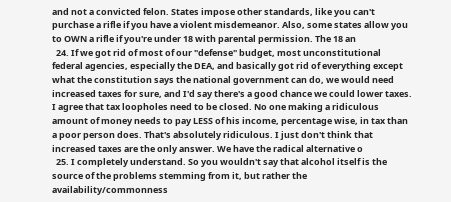and not a convicted felon. States impose other standards, like you can't purchase a rifle if you have a violent misdemeanor. Also, some states allow you to OWN a rifle if you're under 18 with parental permission. The 18 an
  24. If we got rid of most of our "defense" budget, most unconstitutional federal agencies, especially the DEA, and basically got rid of everything except what the constitution says the national government can do, we would need increased taxes for sure, and I'd say there's a good chance we could lower taxes. I agree that tax loopholes need to be closed. No one making a ridiculous amount of money needs to pay LESS of his income, percentage wise, in tax than a poor person does. That's absolutely ridiculous. I just don't think that increased taxes are the only answer. We have the radical alternative o
  25. I completely understand. So you wouldn't say that alcohol itself is the source of the problems stemming from it, but rather the availability/commonness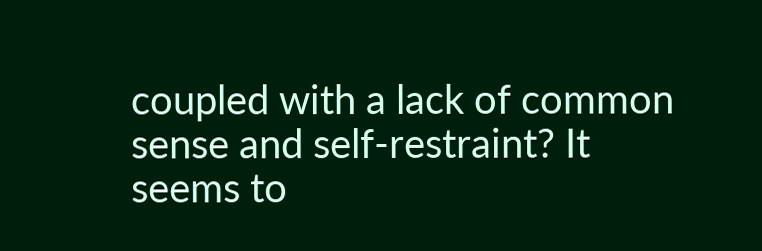coupled with a lack of common sense and self-restraint? It seems to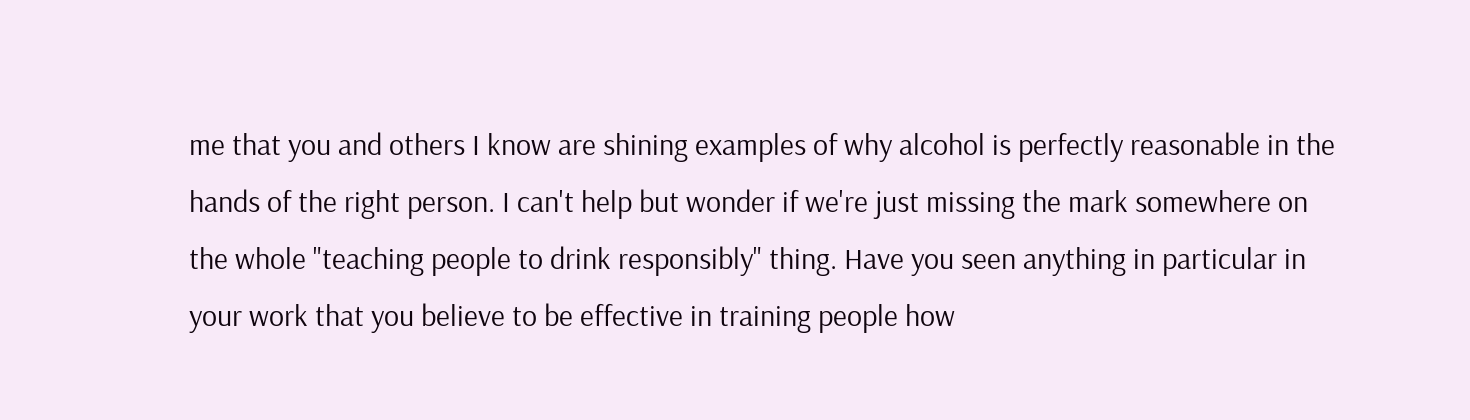me that you and others I know are shining examples of why alcohol is perfectly reasonable in the hands of the right person. I can't help but wonder if we're just missing the mark somewhere on the whole "teaching people to drink responsibly" thing. Have you seen anything in particular in your work that you believe to be effective in training people how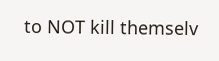to NOT kill themselv